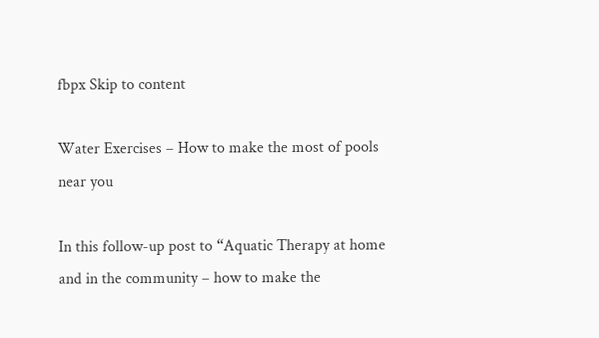fbpx Skip to content

Water Exercises – How to make the most of pools near you

In this follow-up post to “Aquatic Therapy at home and in the community – how to make the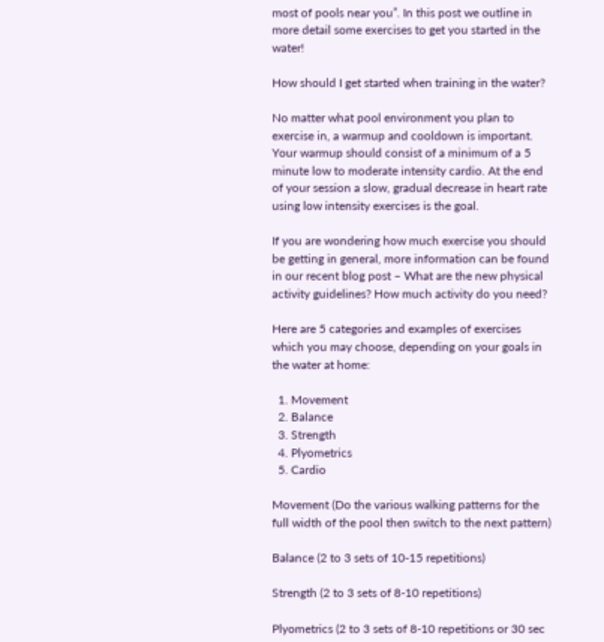most of pools near you”. In this post we outline in more detail some exercises to get you started in the water!

How should I get started when training in the water?

No matter what pool environment you plan to exercise in, a warmup and cooldown is important. Your warmup should consist of a minimum of a 5 minute low to moderate intensity cardio. At the end of your session a slow, gradual decrease in heart rate using low intensity exercises is the goal.

If you are wondering how much exercise you should be getting in general, more information can be found in our recent blog post – What are the new physical activity guidelines? How much activity do you need?

Here are 5 categories and examples of exercises which you may choose, depending on your goals in the water at home:

  1. Movement
  2. Balance
  3. Strength
  4. Plyometrics
  5. Cardio

Movement (Do the various walking patterns for the full width of the pool then switch to the next pattern)

Balance (2 to 3 sets of 10-15 repetitions)

Strength (2 to 3 sets of 8-10 repetitions)

Plyometrics (2 to 3 sets of 8-10 repetitions or 30 sec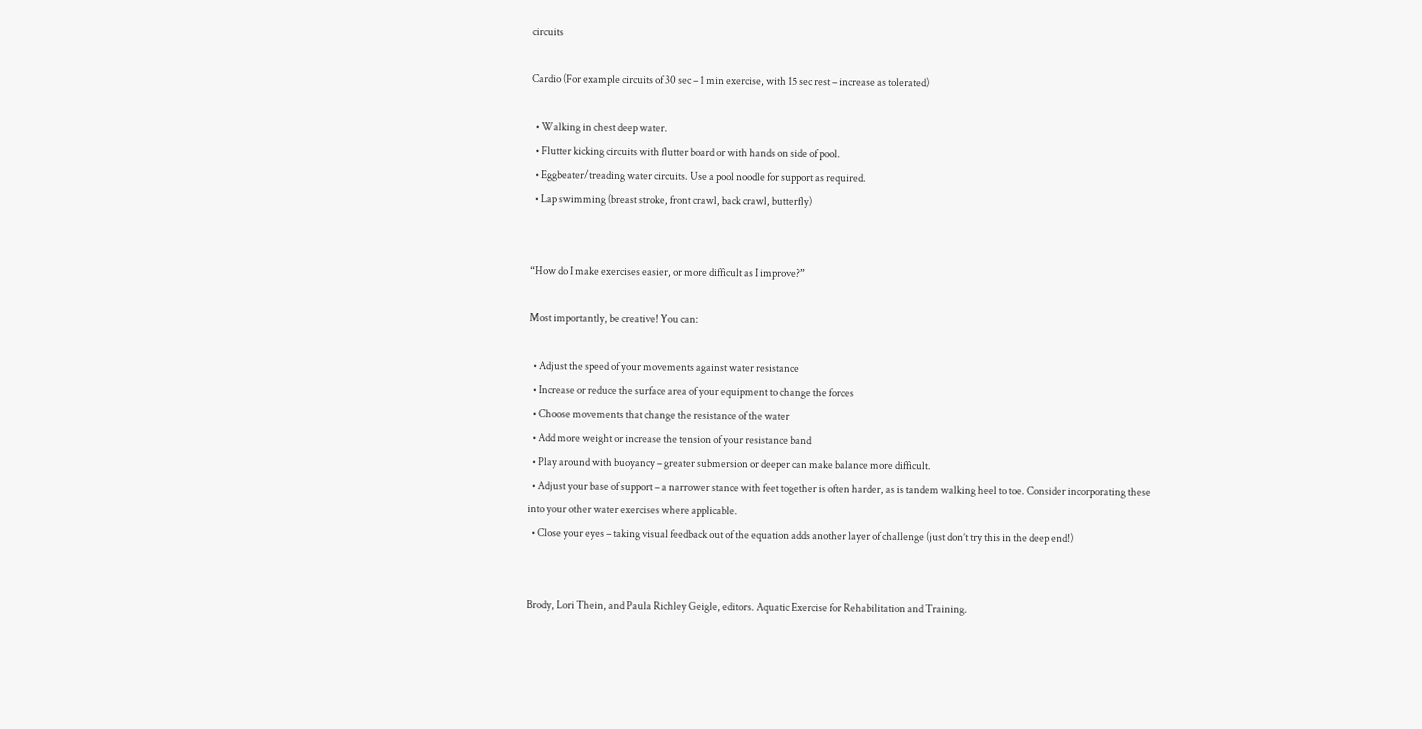circuits

Cardio (For example circuits of 30 sec – 1 min exercise, with 15 sec rest – increase as tolerated)

  • Walking in chest deep water.
  • Flutter kicking circuits with flutter board or with hands on side of pool.
  • Eggbeater/treading water circuits. Use a pool noodle for support as required.
  • Lap swimming (breast stroke, front crawl, back crawl, butterfly)


“How do I make exercises easier, or more difficult as I improve?”

Most importantly, be creative! You can:

  • Adjust the speed of your movements against water resistance
  • Increase or reduce the surface area of your equipment to change the forces
  • Choose movements that change the resistance of the water
  • Add more weight or increase the tension of your resistance band
  • Play around with buoyancy – greater submersion or deeper can make balance more difficult.
  • Adjust your base of support – a narrower stance with feet together is often harder, as is tandem walking heel to toe. Consider incorporating these into your other water exercises where applicable.
  • Close your eyes – taking visual feedback out of the equation adds another layer of challenge (just don’t try this in the deep end!)


Brody, Lori Thein, and Paula Richley Geigle, editors. Aquatic Exercise for Rehabilitation and Training.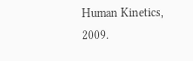Human Kinetics, 2009.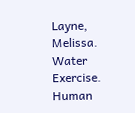Layne, Melissa. Water Exercise. Human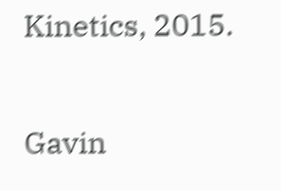Kinetics, 2015.


Gavin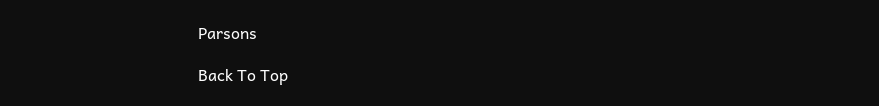Parsons

Back To Top